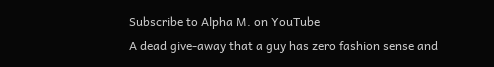Subscribe to Alpha M. on YouTube
A dead give-away that a guy has zero fashion sense and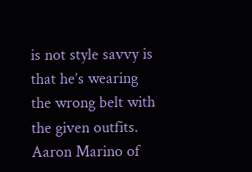is not style savvy is that he’s wearing the wrong belt with the given outfits. Aaron Marino of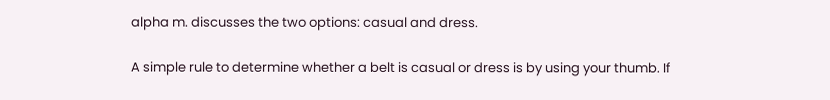alpha m. discusses the two options: casual and dress.

A simple rule to determine whether a belt is casual or dress is by using your thumb. If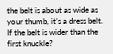the belt is about as wide as your thumb, it’s a dress belt. If the belt is wider than the first knuckle?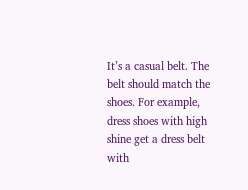It’s a casual belt. The belt should match the shoes. For example, dress shoes with high shine get a dress belt with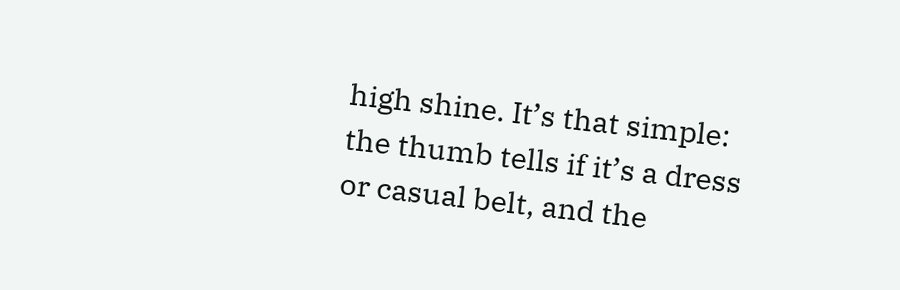high shine. It’s that simple: the thumb tells if it’s a dress or casual belt, and the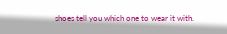shoes tell you which one to wear it with.